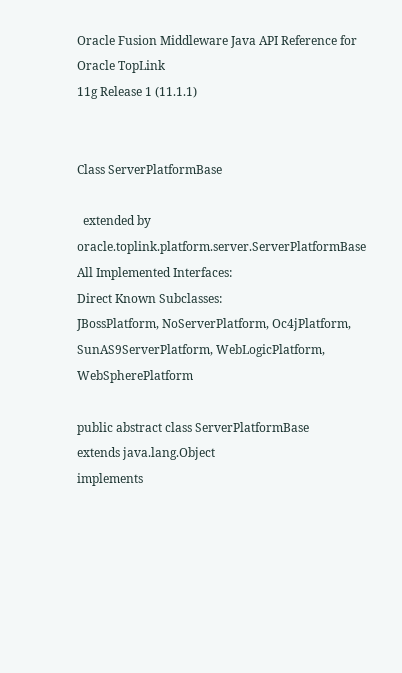Oracle Fusion Middleware Java API Reference for Oracle TopLink
11g Release 1 (11.1.1)


Class ServerPlatformBase

  extended by oracle.toplink.platform.server.ServerPlatformBase
All Implemented Interfaces:
Direct Known Subclasses:
JBossPlatform, NoServerPlatform, Oc4jPlatform, SunAS9ServerPlatform, WebLogicPlatform, WebSpherePlatform

public abstract class ServerPlatformBase
extends java.lang.Object
implements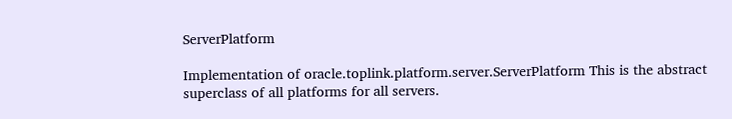ServerPlatform

Implementation of oracle.toplink.platform.server.ServerPlatform This is the abstract superclass of all platforms for all servers.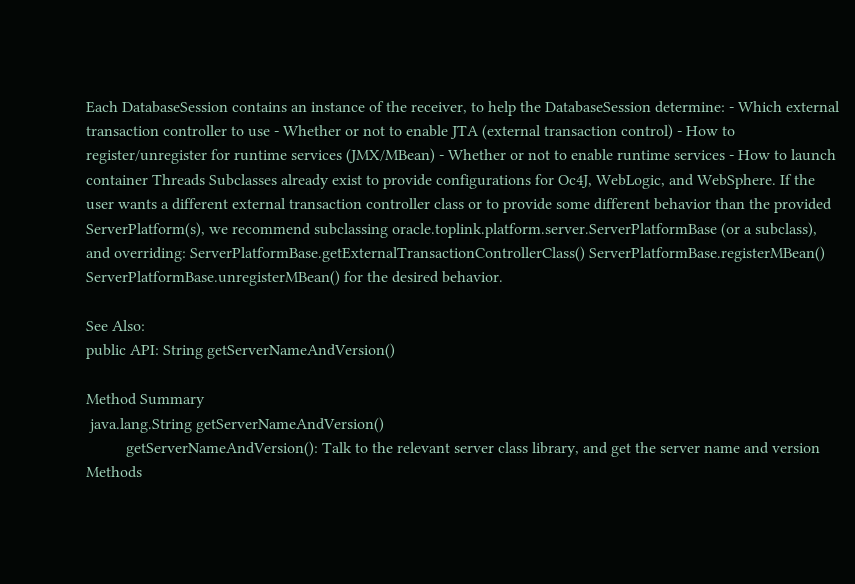Each DatabaseSession contains an instance of the receiver, to help the DatabaseSession determine: - Which external transaction controller to use - Whether or not to enable JTA (external transaction control) - How to register/unregister for runtime services (JMX/MBean) - Whether or not to enable runtime services - How to launch container Threads Subclasses already exist to provide configurations for Oc4J, WebLogic, and WebSphere. If the user wants a different external transaction controller class or to provide some different behavior than the provided ServerPlatform(s), we recommend subclassing oracle.toplink.platform.server.ServerPlatformBase (or a subclass), and overriding: ServerPlatformBase.getExternalTransactionControllerClass() ServerPlatformBase.registerMBean() ServerPlatformBase.unregisterMBean() for the desired behavior.

See Also:
public API: String getServerNameAndVersion()

Method Summary
 java.lang.String getServerNameAndVersion()
          getServerNameAndVersion(): Talk to the relevant server class library, and get the server name and version
Methods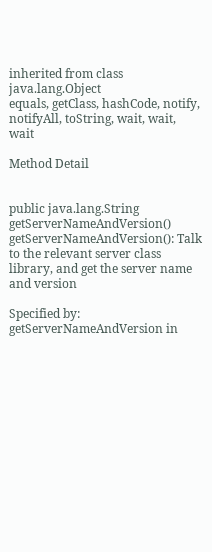inherited from class java.lang.Object
equals, getClass, hashCode, notify, notifyAll, toString, wait, wait, wait

Method Detail


public java.lang.String getServerNameAndVersion()
getServerNameAndVersion(): Talk to the relevant server class library, and get the server name and version

Specified by:
getServerNameAndVersion in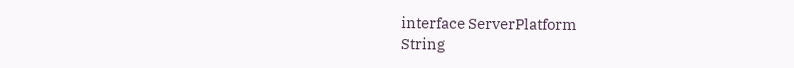interface ServerPlatform
String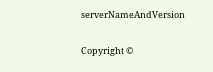serverNameAndVersion

Copyright ©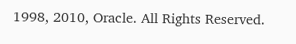1998, 2010, Oracle. All Rights Reserved.